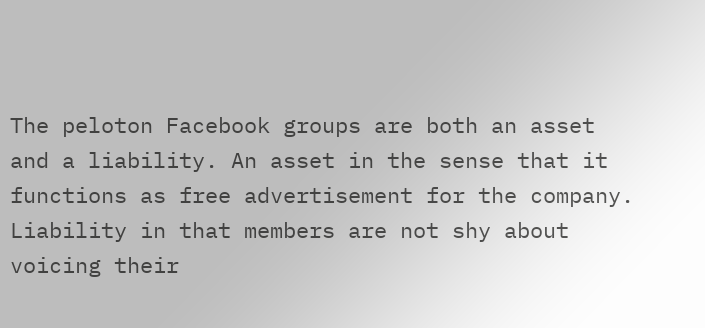The peloton Facebook groups are both an asset and a liability. An asset in the sense that it functions as free advertisement for the company. Liability in that members are not shy about voicing their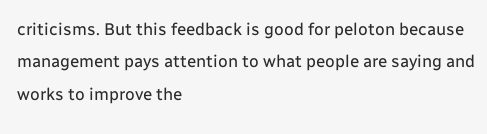criticisms. But this feedback is good for peloton because management pays attention to what people are saying and works to improve the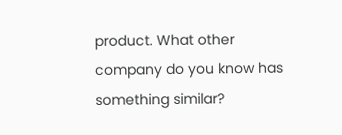product. What other company do you know has something similar?